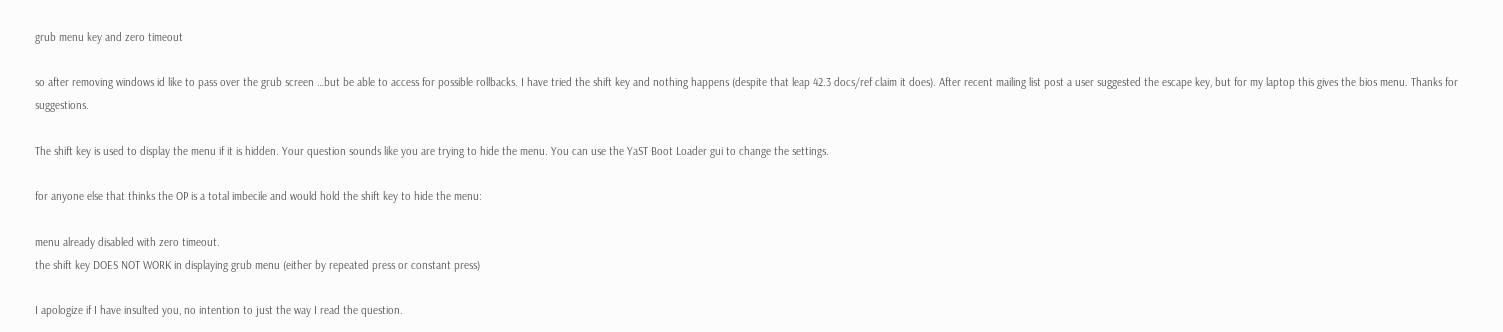grub menu key and zero timeout

so after removing windows id like to pass over the grub screen …but be able to access for possible rollbacks. I have tried the shift key and nothing happens (despite that leap 42.3 docs/ref claim it does). After recent mailing list post a user suggested the escape key, but for my laptop this gives the bios menu. Thanks for suggestions.

The shift key is used to display the menu if it is hidden. Your question sounds like you are trying to hide the menu. You can use the YaST Boot Loader gui to change the settings.

for anyone else that thinks the OP is a total imbecile and would hold the shift key to hide the menu:

menu already disabled with zero timeout.
the shift key DOES NOT WORK in displaying grub menu (either by repeated press or constant press)

I apologize if I have insulted you, no intention to just the way I read the question.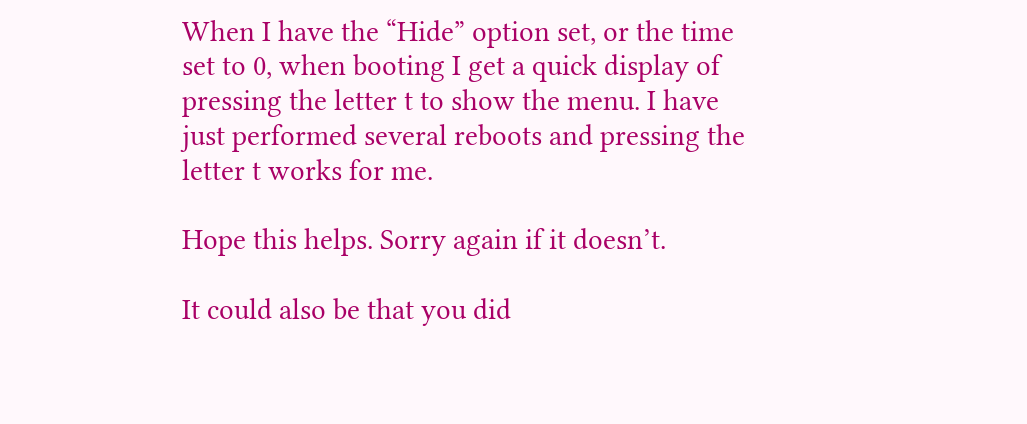When I have the “Hide” option set, or the time set to 0, when booting I get a quick display of pressing the letter t to show the menu. I have just performed several reboots and pressing the letter t works for me.

Hope this helps. Sorry again if it doesn’t.

It could also be that you did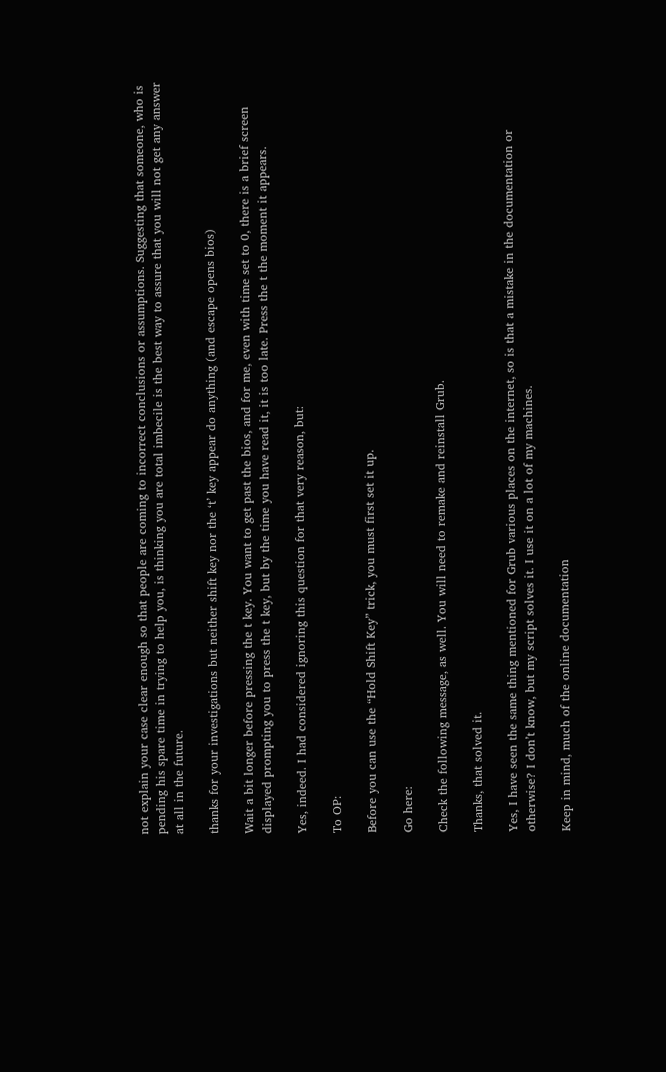not explain your case clear enough so that people are coming to incorrect conclusions or assumptions. Suggesting that someone, who is pending his spare time in trying to help you, is thinking you are total imbecile is the best way to assure that you will not get any answer at all in the future.

thanks for your investigations but neither shift key nor the ‘t’ key appear do anything (and escape opens bios)

Wait a bit longer before pressing the t key. You want to get past the bios, and for me, even with time set to 0, there is a brief screen displayed prompting you to press the t key, but by the time you have read it, it is too late. Press the t the moment it appears.

Yes, indeed. I had considered ignoring this question for that very reason, but:

To OP:

Before you can use the “Hold Shift Key” trick, you must first set it up.

Go here:

Check the following message, as well. You will need to remake and reinstall Grub.

Thanks, that solved it.

Yes, I have seen the same thing mentioned for Grub various places on the internet, so is that a mistake in the documentation or otherwise? I don’t know, but my script solves it. I use it on a lot of my machines.

Keep in mind, much of the online documentation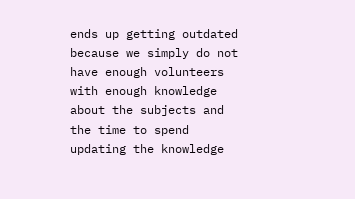ends up getting outdated because we simply do not have enough volunteers with enough knowledge about the subjects and the time to spend updating the knowledge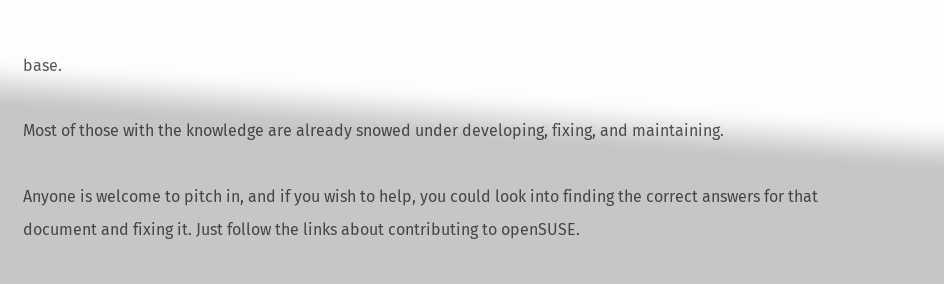base.

Most of those with the knowledge are already snowed under developing, fixing, and maintaining.

Anyone is welcome to pitch in, and if you wish to help, you could look into finding the correct answers for that document and fixing it. Just follow the links about contributing to openSUSE.